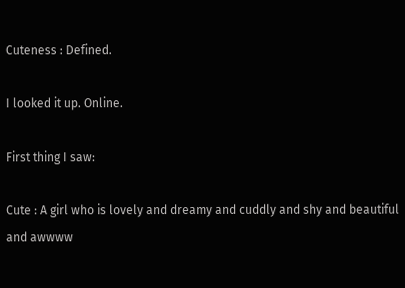Cuteness : Defined.

I looked it up. Online.

First thing I saw:

Cute : A girl who is lovely and dreamy and cuddly and shy and beautiful and awwww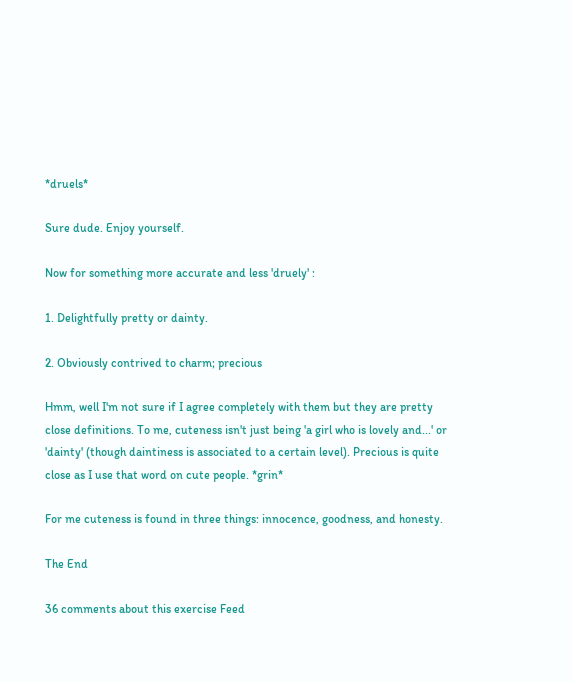*druels*

Sure dude. Enjoy yourself.

Now for something more accurate and less 'druely' :

1. Delightfully pretty or dainty.

2. Obviously contrived to charm; precious

Hmm, well I'm not sure if I agree completely with them but they are pretty close definitions. To me, cuteness isn't just being 'a girl who is lovely and...' or 'dainty' (though daintiness is associated to a certain level). Precious is quite close as I use that word on cute people. *grin*

For me cuteness is found in three things: innocence, goodness, and honesty.

The End

36 comments about this exercise Feed